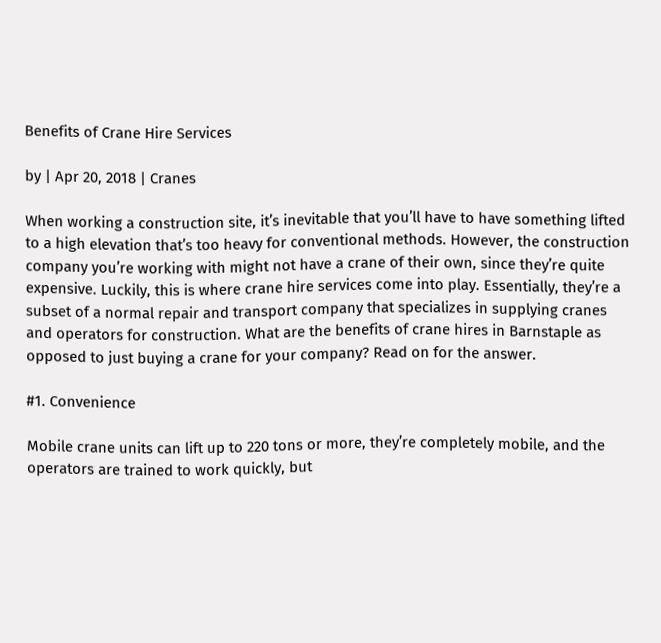Benefits of Crane Hire Services

by | Apr 20, 2018 | Cranes

When working a construction site, it’s inevitable that you’ll have to have something lifted to a high elevation that’s too heavy for conventional methods. However, the construction company you’re working with might not have a crane of their own, since they’re quite expensive. Luckily, this is where crane hire services come into play. Essentially, they’re a subset of a normal repair and transport company that specializes in supplying cranes and operators for construction. What are the benefits of crane hires in Barnstaple as opposed to just buying a crane for your company? Read on for the answer.

#1. Convenience

Mobile crane units can lift up to 220 tons or more, they’re completely mobile, and the operators are trained to work quickly, but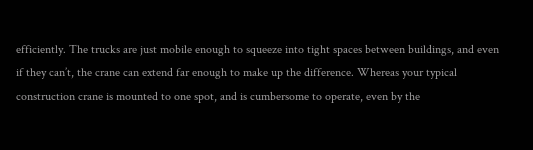efficiently. The trucks are just mobile enough to squeeze into tight spaces between buildings, and even if they can’t, the crane can extend far enough to make up the difference. Whereas your typical construction crane is mounted to one spot, and is cumbersome to operate, even by the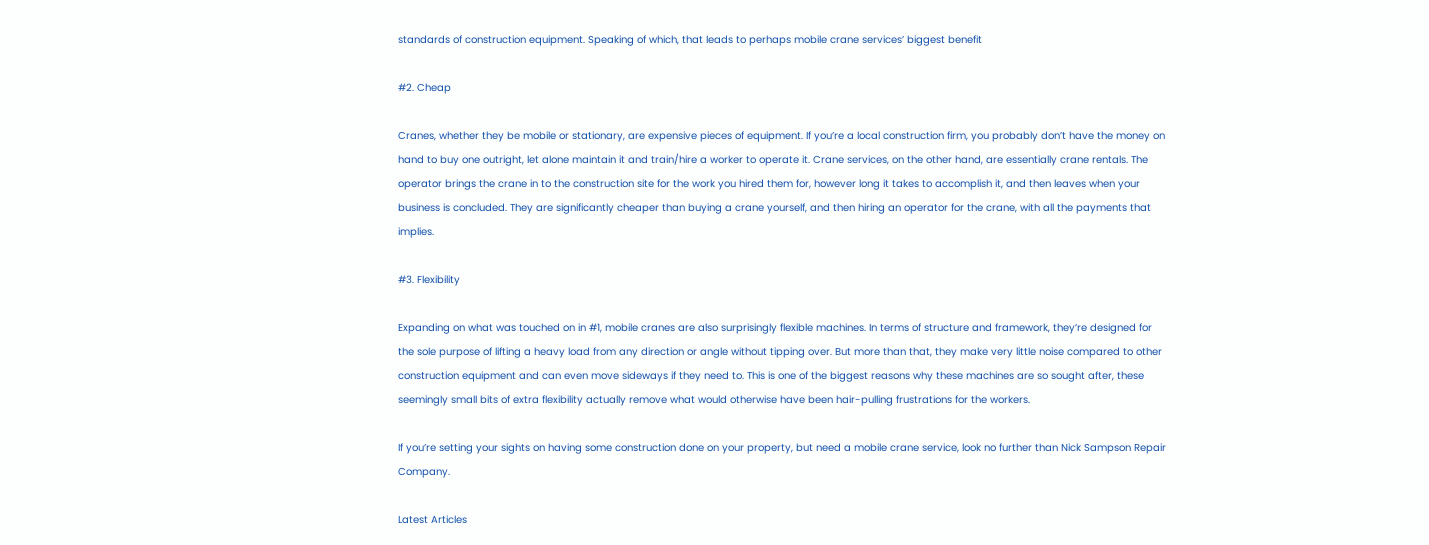standards of construction equipment. Speaking of which, that leads to perhaps mobile crane services’ biggest benefit

#2. Cheap

Cranes, whether they be mobile or stationary, are expensive pieces of equipment. If you’re a local construction firm, you probably don’t have the money on hand to buy one outright, let alone maintain it and train/hire a worker to operate it. Crane services, on the other hand, are essentially crane rentals. The operator brings the crane in to the construction site for the work you hired them for, however long it takes to accomplish it, and then leaves when your business is concluded. They are significantly cheaper than buying a crane yourself, and then hiring an operator for the crane, with all the payments that implies.

#3. Flexibility

Expanding on what was touched on in #1, mobile cranes are also surprisingly flexible machines. In terms of structure and framework, they’re designed for the sole purpose of lifting a heavy load from any direction or angle without tipping over. But more than that, they make very little noise compared to other construction equipment and can even move sideways if they need to. This is one of the biggest reasons why these machines are so sought after, these seemingly small bits of extra flexibility actually remove what would otherwise have been hair-pulling frustrations for the workers.

If you’re setting your sights on having some construction done on your property, but need a mobile crane service, look no further than Nick Sampson Repair Company.

Latest Articles